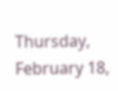Thursday, February 18,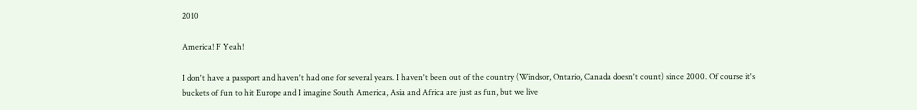2010

America! F Yeah!

I don't have a passport and haven't had one for several years. I haven't been out of the country (Windsor, Ontario, Canada doesn't count) since 2000. Of course it's buckets of fun to hit Europe and I imagine South America, Asia and Africa are just as fun, but we live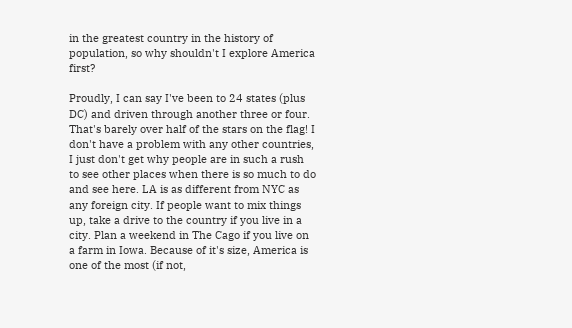in the greatest country in the history of population, so why shouldn't I explore America first?

Proudly, I can say I've been to 24 states (plus DC) and driven through another three or four. That's barely over half of the stars on the flag! I don't have a problem with any other countries, I just don't get why people are in such a rush to see other places when there is so much to do and see here. LA is as different from NYC as any foreign city. If people want to mix things up, take a drive to the country if you live in a city. Plan a weekend in The Cago if you live on a farm in Iowa. Because of it's size, America is one of the most (if not,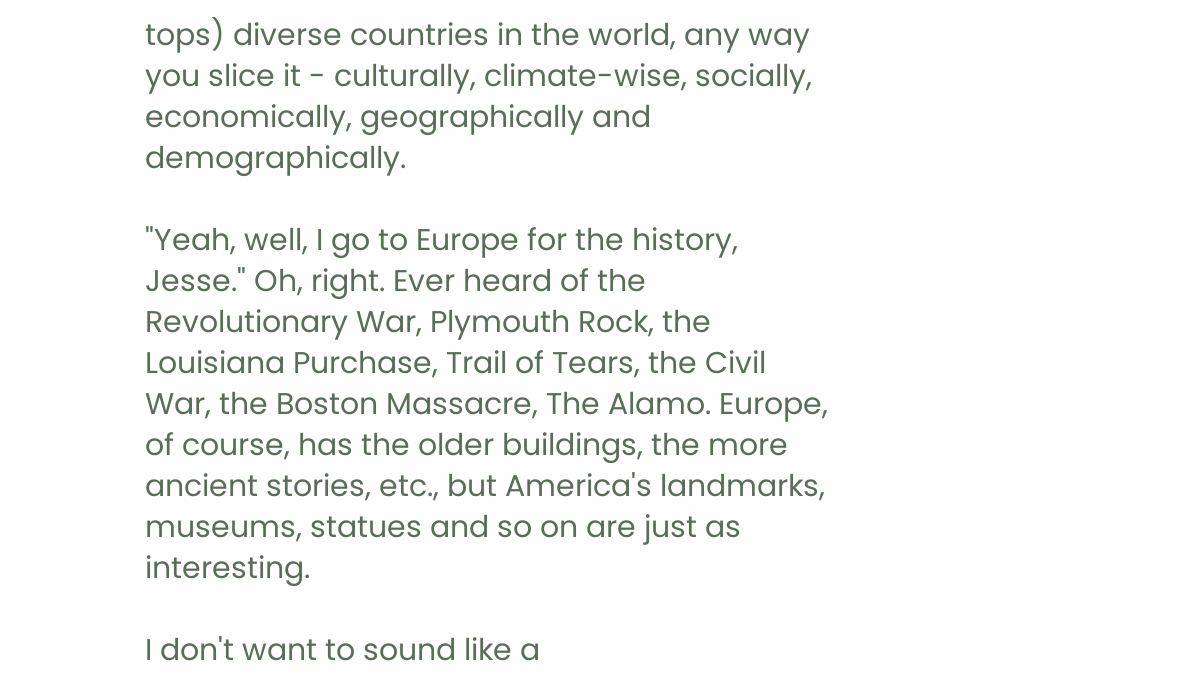tops) diverse countries in the world, any way you slice it - culturally, climate-wise, socially, economically, geographically and demographically.

"Yeah, well, I go to Europe for the history, Jesse." Oh, right. Ever heard of the Revolutionary War, Plymouth Rock, the Louisiana Purchase, Trail of Tears, the Civil War, the Boston Massacre, The Alamo. Europe, of course, has the older buildings, the more ancient stories, etc., but America's landmarks, museums, statues and so on are just as interesting.

I don't want to sound like a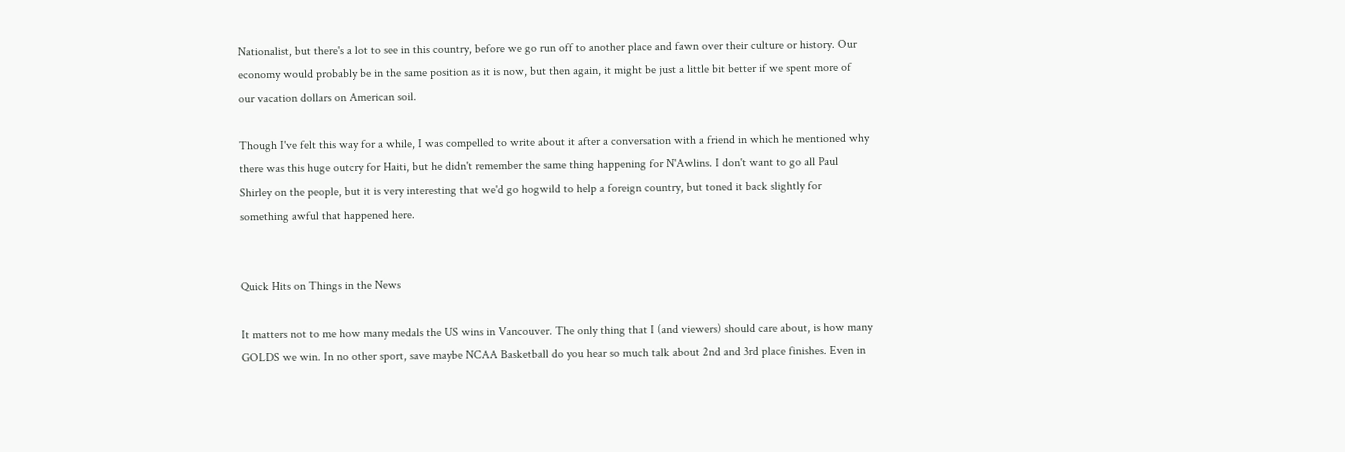Nationalist, but there's a lot to see in this country, before we go run off to another place and fawn over their culture or history. Our economy would probably be in the same position as it is now, but then again, it might be just a little bit better if we spent more of our vacation dollars on American soil.

Though I've felt this way for a while, I was compelled to write about it after a conversation with a friend in which he mentioned why there was this huge outcry for Haiti, but he didn't remember the same thing happening for N'Awlins. I don't want to go all Paul Shirley on the people, but it is very interesting that we'd go hogwild to help a foreign country, but toned it back slightly for something awful that happened here.


Quick Hits on Things in the News

It matters not to me how many medals the US wins in Vancouver. The only thing that I (and viewers) should care about, is how many GOLDS we win. In no other sport, save maybe NCAA Basketball do you hear so much talk about 2nd and 3rd place finishes. Even in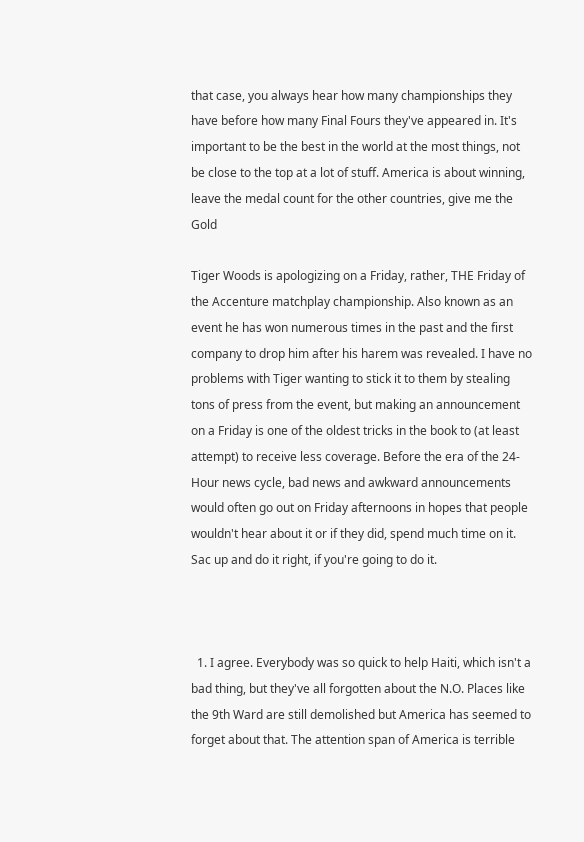that case, you always hear how many championships they have before how many Final Fours they've appeared in. It's important to be the best in the world at the most things, not be close to the top at a lot of stuff. America is about winning, leave the medal count for the other countries, give me the Gold

Tiger Woods is apologizing on a Friday, rather, THE Friday of the Accenture matchplay championship. Also known as an event he has won numerous times in the past and the first company to drop him after his harem was revealed. I have no problems with Tiger wanting to stick it to them by stealing tons of press from the event, but making an announcement on a Friday is one of the oldest tricks in the book to (at least attempt) to receive less coverage. Before the era of the 24-Hour news cycle, bad news and awkward announcements would often go out on Friday afternoons in hopes that people wouldn't hear about it or if they did, spend much time on it. Sac up and do it right, if you're going to do it.



  1. I agree. Everybody was so quick to help Haiti, which isn't a bad thing, but they've all forgotten about the N.O. Places like the 9th Ward are still demolished but America has seemed to forget about that. The attention span of America is terrible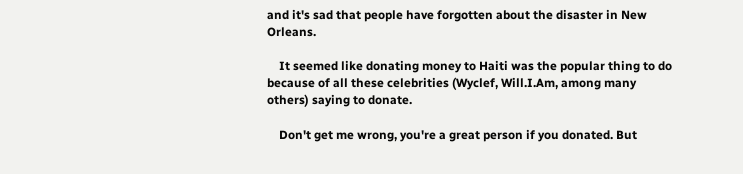and it's sad that people have forgotten about the disaster in New Orleans.

    It seemed like donating money to Haiti was the popular thing to do because of all these celebrities (Wyclef, Will.I.Am, among many others) saying to donate.

    Don't get me wrong, you're a great person if you donated. But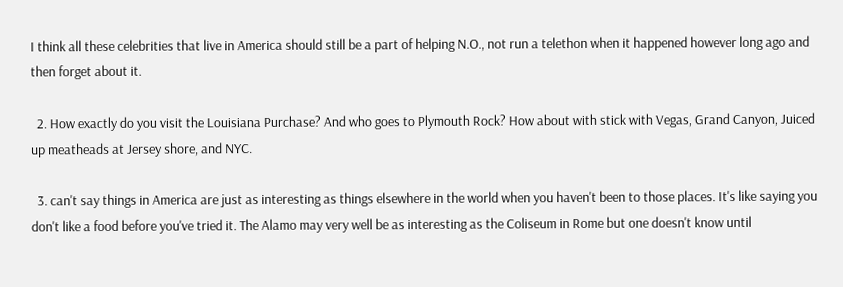I think all these celebrities that live in America should still be a part of helping N.O., not run a telethon when it happened however long ago and then forget about it.

  2. How exactly do you visit the Louisiana Purchase? And who goes to Plymouth Rock? How about with stick with Vegas, Grand Canyon, Juiced up meatheads at Jersey shore, and NYC.

  3. can't say things in America are just as interesting as things elsewhere in the world when you haven't been to those places. It's like saying you don't like a food before you've tried it. The Alamo may very well be as interesting as the Coliseum in Rome but one doesn't know until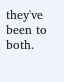they've been to both.